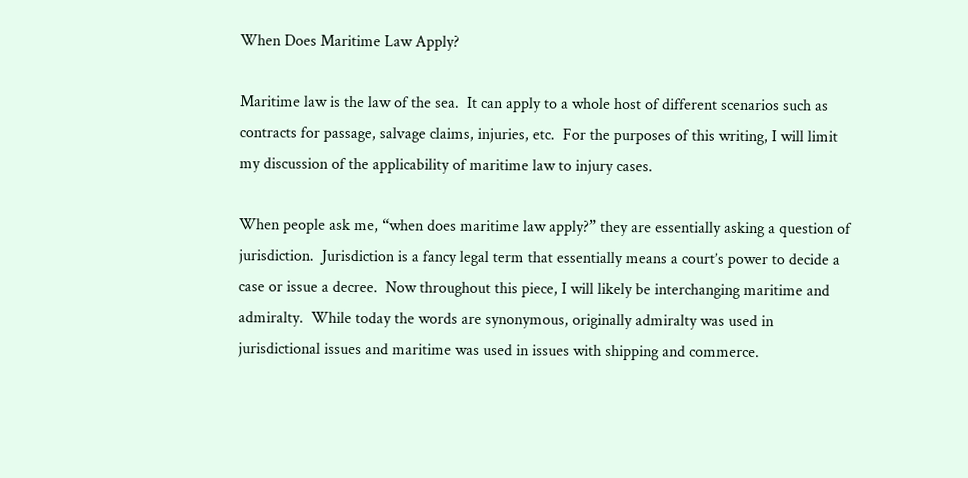When Does Maritime Law Apply?

Maritime law is the law of the sea.  It can apply to a whole host of different scenarios such as contracts for passage, salvage claims, injuries, etc.  For the purposes of this writing, I will limit my discussion of the applicability of maritime law to injury cases.

When people ask me, “when does maritime law apply?” they are essentially asking a question of jurisdiction.  Jurisdiction is a fancy legal term that essentially means a court’s power to decide a case or issue a decree.  Now throughout this piece, I will likely be interchanging maritime and admiralty.  While today the words are synonymous, originally admiralty was used in jurisdictional issues and maritime was used in issues with shipping and commerce.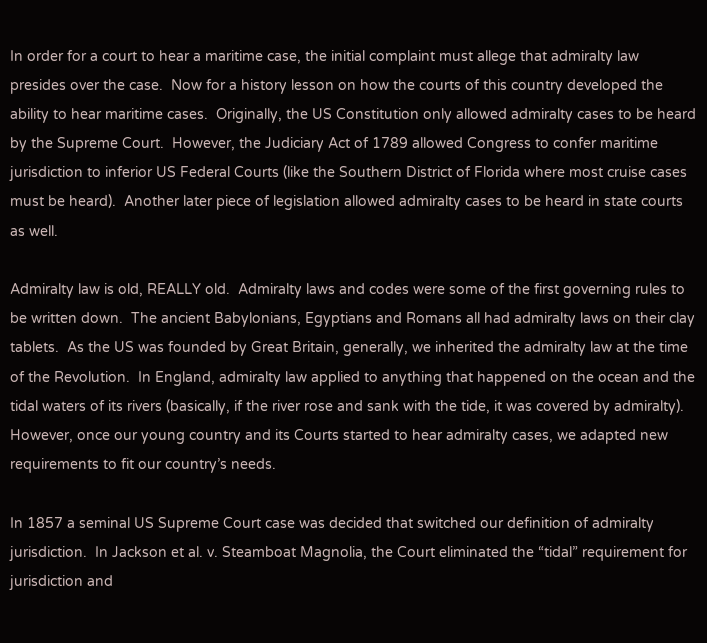In order for a court to hear a maritime case, the initial complaint must allege that admiralty law presides over the case.  Now for a history lesson on how the courts of this country developed the ability to hear maritime cases.  Originally, the US Constitution only allowed admiralty cases to be heard by the Supreme Court.  However, the Judiciary Act of 1789 allowed Congress to confer maritime jurisdiction to inferior US Federal Courts (like the Southern District of Florida where most cruise cases must be heard).  Another later piece of legislation allowed admiralty cases to be heard in state courts as well.

Admiralty law is old, REALLY old.  Admiralty laws and codes were some of the first governing rules to be written down.  The ancient Babylonians, Egyptians and Romans all had admiralty laws on their clay tablets.  As the US was founded by Great Britain, generally, we inherited the admiralty law at the time of the Revolution.  In England, admiralty law applied to anything that happened on the ocean and the tidal waters of its rivers (basically, if the river rose and sank with the tide, it was covered by admiralty).  However, once our young country and its Courts started to hear admiralty cases, we adapted new requirements to fit our country’s needs.

In 1857 a seminal US Supreme Court case was decided that switched our definition of admiralty jurisdiction.  In Jackson et al. v. Steamboat Magnolia, the Court eliminated the “tidal” requirement for jurisdiction and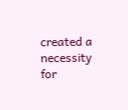created a necessity for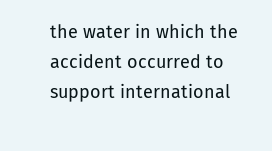the water in which the accident occurred to support international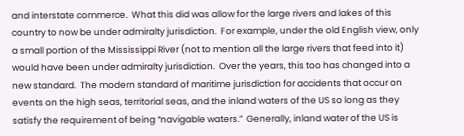and interstate commerce.  What this did was allow for the large rivers and lakes of this country to now be under admiralty jurisdiction.  For example, under the old English view, only a small portion of the Mississippi River (not to mention all the large rivers that feed into it) would have been under admiralty jurisdiction.  Over the years, this too has changed into a new standard.  The modern standard of maritime jurisdiction for accidents that occur on events on the high seas, territorial seas, and the inland waters of the US so long as they satisfy the requirement of being “navigable waters.”  Generally, inland water of the US is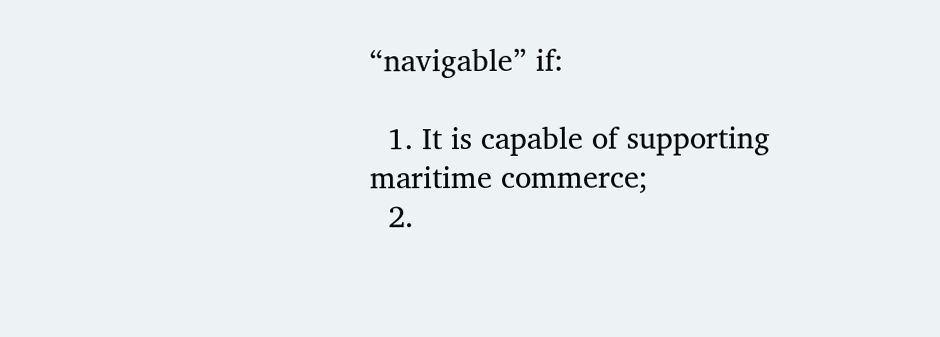“navigable” if:

  1. It is capable of supporting maritime commerce;
  2.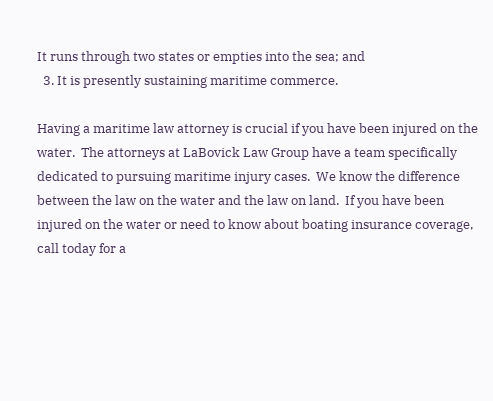It runs through two states or empties into the sea; and
  3. It is presently sustaining maritime commerce.

Having a maritime law attorney is crucial if you have been injured on the water.  The attorneys at LaBovick Law Group have a team specifically dedicated to pursuing maritime injury cases.  We know the difference between the law on the water and the law on land.  If you have been injured on the water or need to know about boating insurance coverage, call today for a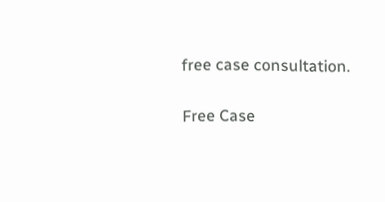free case consultation.

Free Case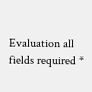Evaluation all fields required *